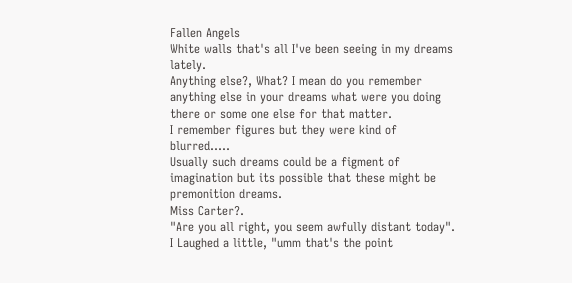Fallen Angels
White walls that's all I've been seeing in my dreams lately.
Anything else?, What? I mean do you remember anything else in your dreams what were you doing there or some one else for that matter.
I remember figures but they were kind of blurred.....
Usually such dreams could be a figment of imagination but its possible that these might be premonition dreams.
Miss Carter?.
"Are you all right, you seem awfully distant today".
I Laughed a little, "umm that's the point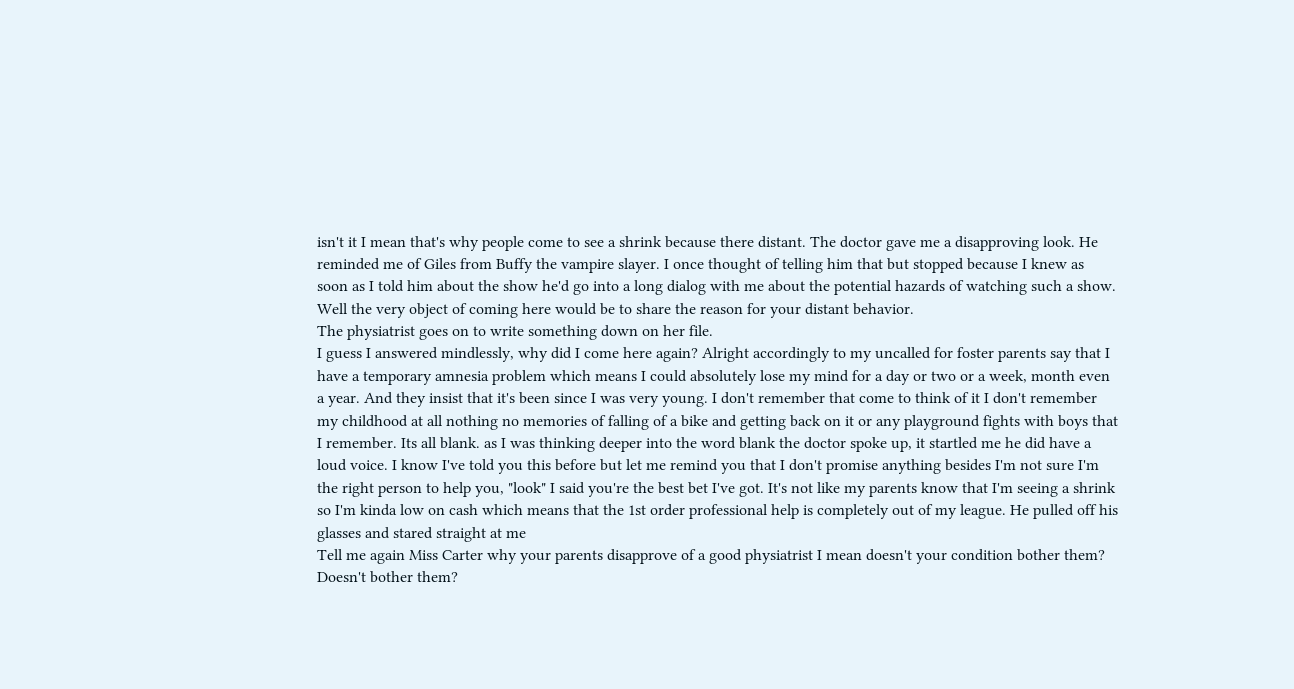isn't it I mean that's why people come to see a shrink because there distant. The doctor gave me a disapproving look. He reminded me of Giles from Buffy the vampire slayer. I once thought of telling him that but stopped because I knew as soon as I told him about the show he'd go into a long dialog with me about the potential hazards of watching such a show.
Well the very object of coming here would be to share the reason for your distant behavior.
The physiatrist goes on to write something down on her file.
I guess I answered mindlessly, why did I come here again? Alright accordingly to my uncalled for foster parents say that I have a temporary amnesia problem which means I could absolutely lose my mind for a day or two or a week, month even a year. And they insist that it's been since I was very young. I don't remember that come to think of it I don't remember my childhood at all nothing no memories of falling of a bike and getting back on it or any playground fights with boys that I remember. Its all blank. as I was thinking deeper into the word blank the doctor spoke up, it startled me he did have a loud voice. I know I've told you this before but let me remind you that I don't promise anything besides I'm not sure I'm the right person to help you, "look" I said you're the best bet I've got. It's not like my parents know that I'm seeing a shrink so I'm kinda low on cash which means that the 1st order professional help is completely out of my league. He pulled off his glasses and stared straight at me
Tell me again Miss Carter why your parents disapprove of a good physiatrist I mean doesn't your condition bother them?
Doesn't bother them?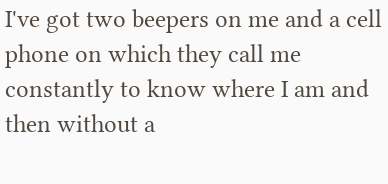I've got two beepers on me and a cell phone on which they call me constantly to know where I am and then without a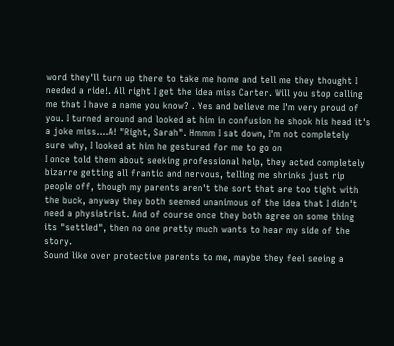word they'll turn up there to take me home and tell me they thought I needed a ride!. All right I get the idea miss Carter. Will you stop calling me that I have a name you know? . Yes and believe me I'm very proud of you. I turned around and looked at him in confusion he shook his head it's a joke miss....A! "Right, Sarah". Hmmm I sat down, I'm not completely sure why, I looked at him he gestured for me to go on
I once told them about seeking professional help, they acted completely bizarre getting all frantic and nervous, telling me shrinks just rip people off, though my parents aren't the sort that are too tight with the buck, anyway they both seemed unanimous of the idea that I didn't need a physiatrist. And of course once they both agree on some thing its "settled", then no one pretty much wants to hear my side of the story.
Sound like over protective parents to me, maybe they feel seeing a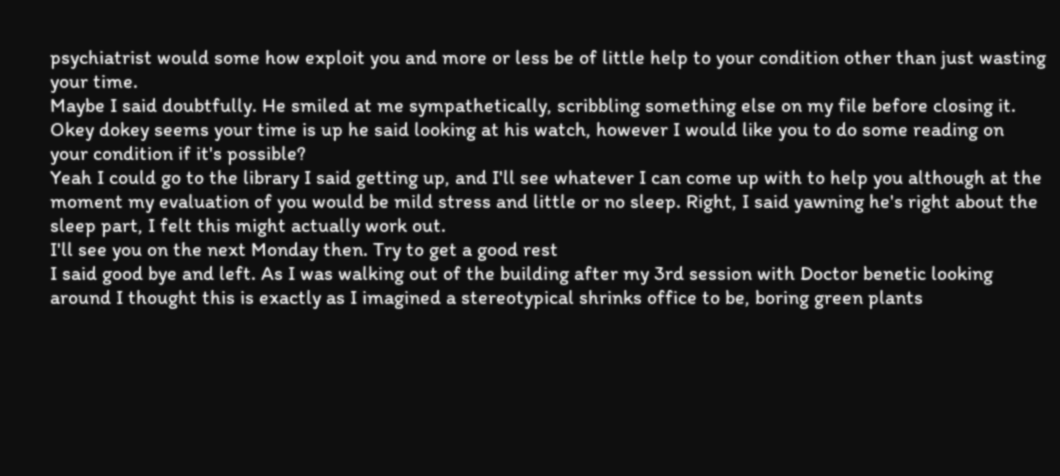psychiatrist would some how exploit you and more or less be of little help to your condition other than just wasting your time.
Maybe I said doubtfully. He smiled at me sympathetically, scribbling something else on my file before closing it.
Okey dokey seems your time is up he said looking at his watch, however I would like you to do some reading on your condition if it's possible?
Yeah I could go to the library I said getting up, and I'll see whatever I can come up with to help you although at the moment my evaluation of you would be mild stress and little or no sleep. Right, I said yawning he's right about the sleep part, I felt this might actually work out.
I'll see you on the next Monday then. Try to get a good rest
I said good bye and left. As I was walking out of the building after my 3rd session with Doctor benetic looking around I thought this is exactly as I imagined a stereotypical shrinks office to be, boring green plants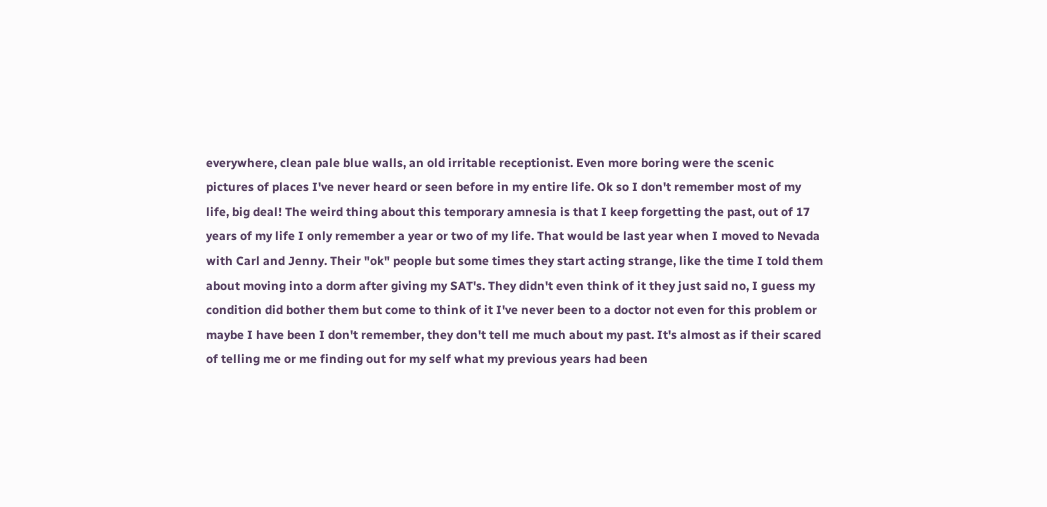everywhere, clean pale blue walls, an old irritable receptionist. Even more boring were the scenic pictures of places I've never heard or seen before in my entire life. Ok so I don't remember most of my life, big deal! The weird thing about this temporary amnesia is that I keep forgetting the past, out of 17 years of my life I only remember a year or two of my life. That would be last year when I moved to Nevada with Carl and Jenny. Their "ok" people but some times they start acting strange, like the time I told them about moving into a dorm after giving my SAT's. They didn't even think of it they just said no, I guess my condition did bother them but come to think of it I've never been to a doctor not even for this problem or maybe I have been I don't remember, they don't tell me much about my past. It's almost as if their scared of telling me or me finding out for my self what my previous years had been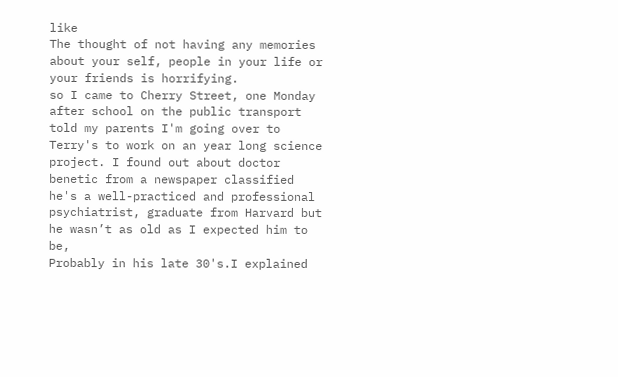like
The thought of not having any memories about your self, people in your life or your friends is horrifying.
so I came to Cherry Street, one Monday after school on the public transport told my parents I'm going over to Terry's to work on an year long science project. I found out about doctor benetic from a newspaper classified he's a well-practiced and professional psychiatrist, graduate from Harvard but he wasn’t as old as I expected him to be,
Probably in his late 30's.I explained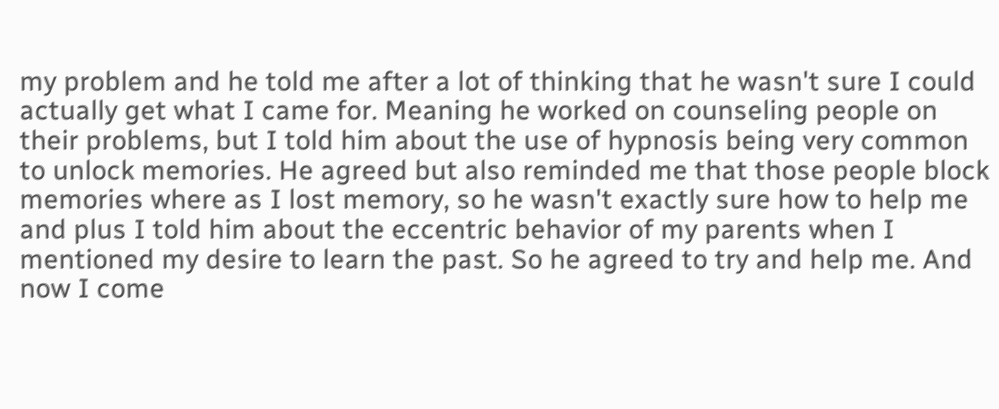my problem and he told me after a lot of thinking that he wasn't sure I could actually get what I came for. Meaning he worked on counseling people on their problems, but I told him about the use of hypnosis being very common to unlock memories. He agreed but also reminded me that those people block memories where as I lost memory, so he wasn't exactly sure how to help me and plus I told him about the eccentric behavior of my parents when I mentioned my desire to learn the past. So he agreed to try and help me. And now I come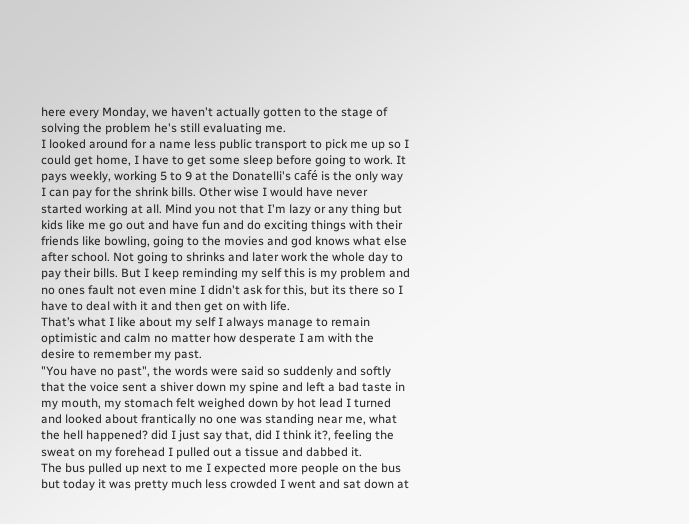here every Monday, we haven't actually gotten to the stage of solving the problem he's still evaluating me.
I looked around for a name less public transport to pick me up so I could get home, I have to get some sleep before going to work. It pays weekly, working 5 to 9 at the Donatelli's café is the only way I can pay for the shrink bills. Other wise I would have never started working at all. Mind you not that I'm lazy or any thing but kids like me go out and have fun and do exciting things with their friends like bowling, going to the movies and god knows what else after school. Not going to shrinks and later work the whole day to pay their bills. But I keep reminding my self this is my problem and no ones fault not even mine I didn't ask for this, but its there so I have to deal with it and then get on with life.
That’s what I like about my self I always manage to remain optimistic and calm no matter how desperate I am with the desire to remember my past.
"You have no past", the words were said so suddenly and softly that the voice sent a shiver down my spine and left a bad taste in my mouth, my stomach felt weighed down by hot lead I turned and looked about frantically no one was standing near me, what the hell happened? did I just say that, did I think it?, feeling the sweat on my forehead I pulled out a tissue and dabbed it.
The bus pulled up next to me I expected more people on the bus but today it was pretty much less crowded I went and sat down at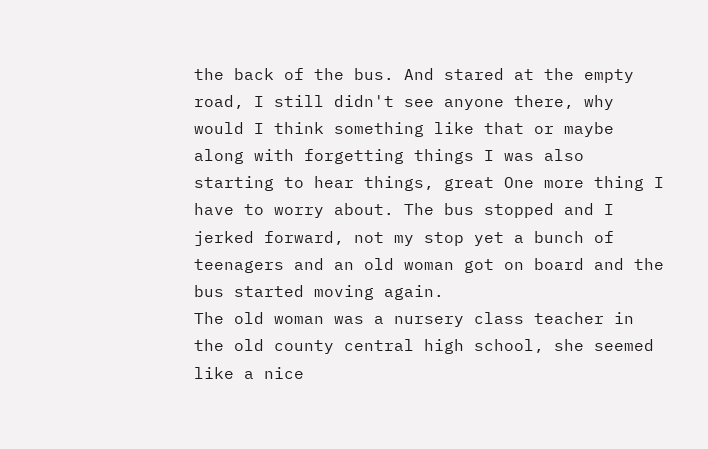the back of the bus. And stared at the empty road, I still didn't see anyone there, why would I think something like that or maybe along with forgetting things I was also starting to hear things, great One more thing I have to worry about. The bus stopped and I jerked forward, not my stop yet a bunch of teenagers and an old woman got on board and the bus started moving again.
The old woman was a nursery class teacher in the old county central high school, she seemed like a nice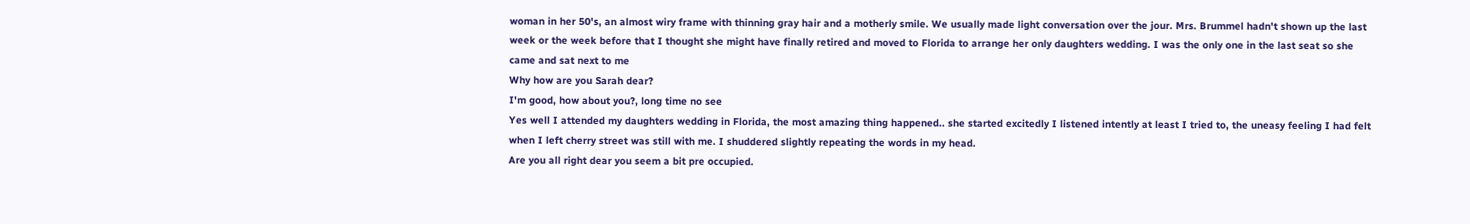woman in her 50's, an almost wiry frame with thinning gray hair and a motherly smile. We usually made light conversation over the jour. Mrs. Brummel hadn't shown up the last week or the week before that I thought she might have finally retired and moved to Florida to arrange her only daughters wedding. I was the only one in the last seat so she came and sat next to me
Why how are you Sarah dear?
I'm good, how about you?, long time no see
Yes well I attended my daughters wedding in Florida, the most amazing thing happened.. she started excitedly I listened intently at least I tried to, the uneasy feeling I had felt when I left cherry street was still with me. I shuddered slightly repeating the words in my head.
Are you all right dear you seem a bit pre occupied.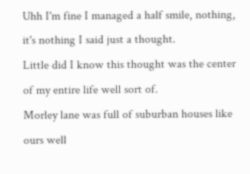Uhh I'm fine I managed a half smile, nothing, it's nothing I said just a thought.
Little did I know this thought was the center of my entire life well sort of.
Morley lane was full of suburban houses like ours well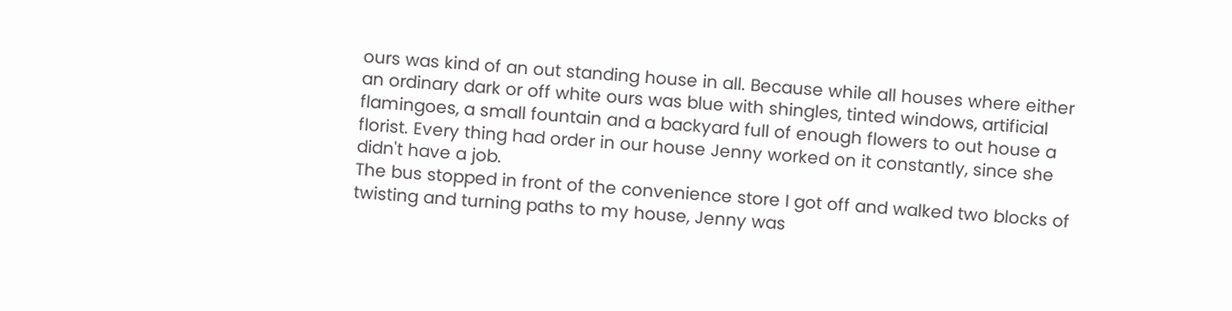ours was kind of an out standing house in all. Because while all houses where either an ordinary dark or off white ours was blue with shingles, tinted windows, artificial flamingoes, a small fountain and a backyard full of enough flowers to out house a florist. Every thing had order in our house Jenny worked on it constantly, since she didn't have a job.
The bus stopped in front of the convenience store I got off and walked two blocks of twisting and turning paths to my house, Jenny was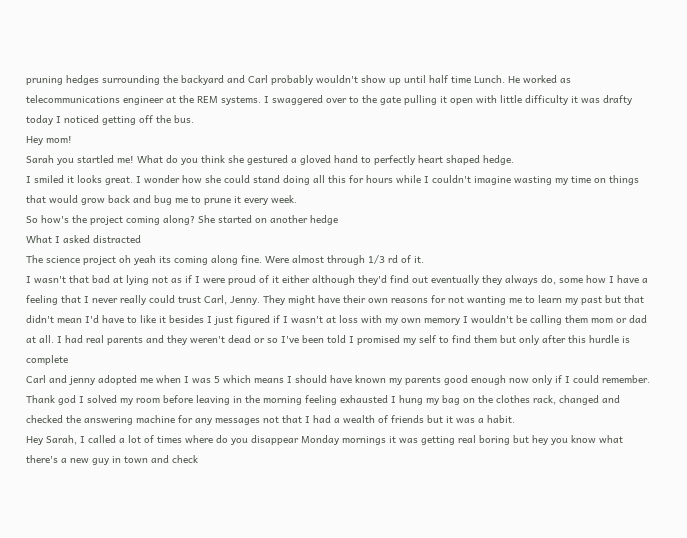pruning hedges surrounding the backyard and Carl probably wouldn't show up until half time Lunch. He worked as telecommunications engineer at the REM systems. I swaggered over to the gate pulling it open with little difficulty it was drafty today I noticed getting off the bus.
Hey mom!
Sarah you startled me! What do you think she gestured a gloved hand to perfectly heart shaped hedge.
I smiled it looks great. I wonder how she could stand doing all this for hours while I couldn't imagine wasting my time on things that would grow back and bug me to prune it every week.
So how's the project coming along? She started on another hedge
What I asked distracted
The science project oh yeah its coming along fine. Were almost through 1/3 rd of it.
I wasn't that bad at lying not as if I were proud of it either although they'd find out eventually they always do, some how I have a feeling that I never really could trust Carl, Jenny. They might have their own reasons for not wanting me to learn my past but that didn't mean I'd have to like it besides I just figured if I wasn't at loss with my own memory I wouldn't be calling them mom or dad at all. I had real parents and they weren't dead or so I've been told I promised my self to find them but only after this hurdle is complete
Carl and jenny adopted me when I was 5 which means I should have known my parents good enough now only if I could remember.
Thank god I solved my room before leaving in the morning feeling exhausted I hung my bag on the clothes rack, changed and checked the answering machine for any messages not that I had a wealth of friends but it was a habit.
Hey Sarah, I called a lot of times where do you disappear Monday mornings it was getting real boring but hey you know what there's a new guy in town and check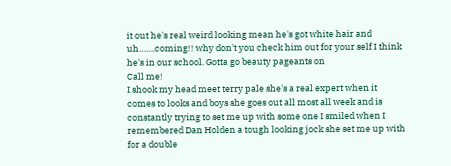it out he's real weird looking mean he's got white hair and uh…….coming!! why don't you check him out for your self I think he's in our school. Gotta go beauty pageants on
Call me!
I shook my head meet terry pale she's a real expert when it comes to looks and boys she goes out all most all week and is constantly trying to set me up with some one I smiled when I remembered Dan Holden a tough looking jock she set me up with for a double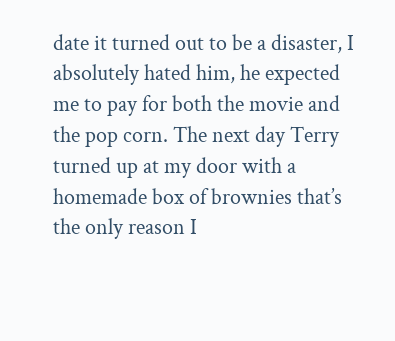date it turned out to be a disaster, I absolutely hated him, he expected me to pay for both the movie and the pop corn. The next day Terry turned up at my door with a homemade box of brownies that’s the only reason I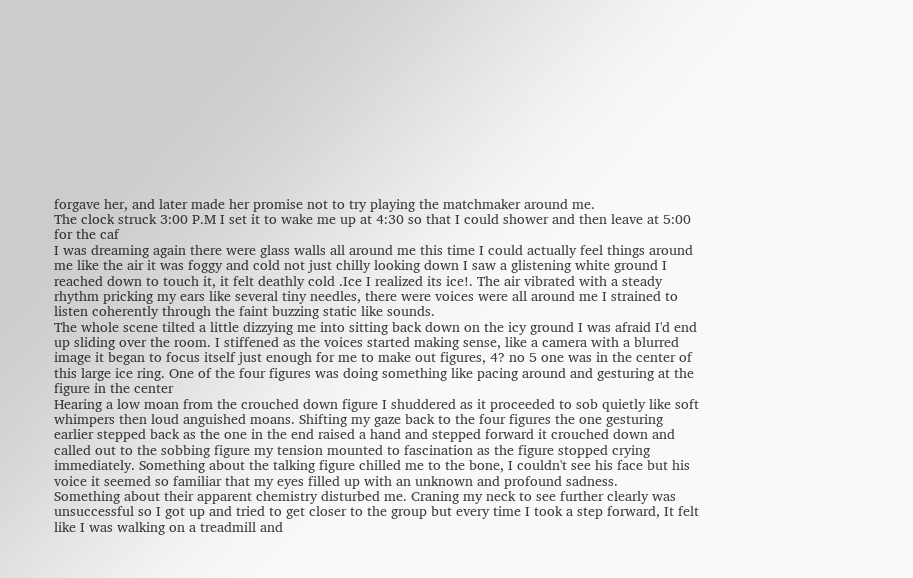forgave her, and later made her promise not to try playing the matchmaker around me.
The clock struck 3:00 P.M I set it to wake me up at 4:30 so that I could shower and then leave at 5:00 for the caf
I was dreaming again there were glass walls all around me this time I could actually feel things around me like the air it was foggy and cold not just chilly looking down I saw a glistening white ground I reached down to touch it, it felt deathly cold .Ice I realized its ice!. The air vibrated with a steady rhythm pricking my ears like several tiny needles, there were voices were all around me I strained to listen coherently through the faint buzzing static like sounds.
The whole scene tilted a little dizzying me into sitting back down on the icy ground I was afraid I'd end up sliding over the room. I stiffened as the voices started making sense, like a camera with a blurred image it began to focus itself just enough for me to make out figures, 4? no 5 one was in the center of this large ice ring. One of the four figures was doing something like pacing around and gesturing at the figure in the center
Hearing a low moan from the crouched down figure I shuddered as it proceeded to sob quietly like soft whimpers then loud anguished moans. Shifting my gaze back to the four figures the one gesturing earlier stepped back as the one in the end raised a hand and stepped forward it crouched down and called out to the sobbing figure my tension mounted to fascination as the figure stopped crying immediately. Something about the talking figure chilled me to the bone, I couldn't see his face but his voice it seemed so familiar that my eyes filled up with an unknown and profound sadness.
Something about their apparent chemistry disturbed me. Craning my neck to see further clearly was unsuccessful so I got up and tried to get closer to the group but every time I took a step forward, It felt like I was walking on a treadmill and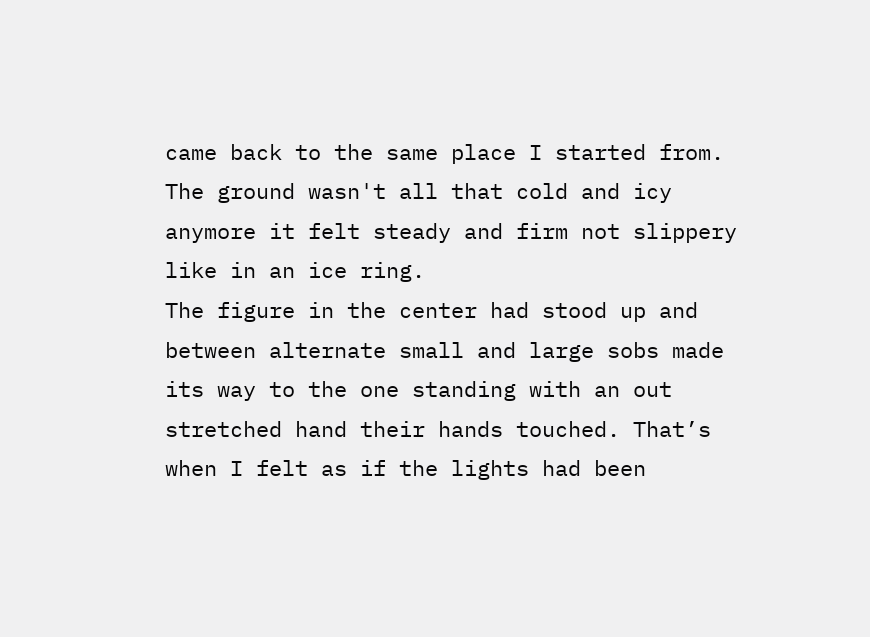came back to the same place I started from. The ground wasn't all that cold and icy anymore it felt steady and firm not slippery like in an ice ring.
The figure in the center had stood up and between alternate small and large sobs made its way to the one standing with an out stretched hand their hands touched. That’s when I felt as if the lights had been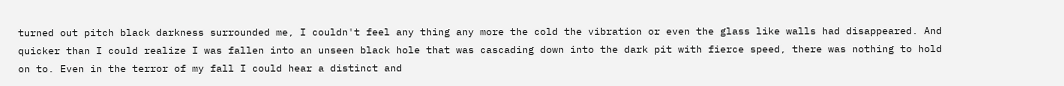turned out pitch black darkness surrounded me, I couldn't feel any thing any more the cold the vibration or even the glass like walls had disappeared. And quicker than I could realize I was fallen into an unseen black hole that was cascading down into the dark pit with fierce speed, there was nothing to hold on to. Even in the terror of my fall I could hear a distinct and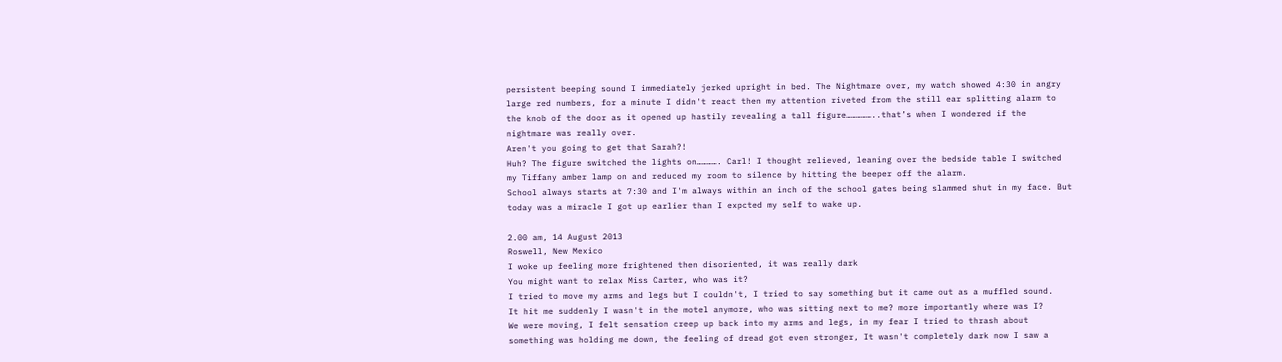persistent beeping sound I immediately jerked upright in bed. The Nightmare over, my watch showed 4:30 in angry large red numbers, for a minute I didn't react then my attention riveted from the still ear splitting alarm to the knob of the door as it opened up hastily revealing a tall figure……………..that’s when I wondered if the nightmare was really over.
Aren't you going to get that Sarah?!
Huh? The figure switched the lights on…………. Carl! I thought relieved, leaning over the bedside table I switched my Tiffany amber lamp on and reduced my room to silence by hitting the beeper off the alarm.
School always starts at 7:30 and I'm always within an inch of the school gates being slammed shut in my face. But today was a miracle I got up earlier than I expcted my self to wake up.

2.00 am, 14 August 2013
Roswell, New Mexico
I woke up feeling more frightened then disoriented, it was really dark
You might want to relax Miss Carter, who was it?
I tried to move my arms and legs but I couldn't, I tried to say something but it came out as a muffled sound.
It hit me suddenly I wasn't in the motel anymore, who was sitting next to me? more importantly where was I?
We were moving, I felt sensation creep up back into my arms and legs, in my fear I tried to thrash about something was holding me down, the feeling of dread got even stronger, It wasn't completely dark now I saw a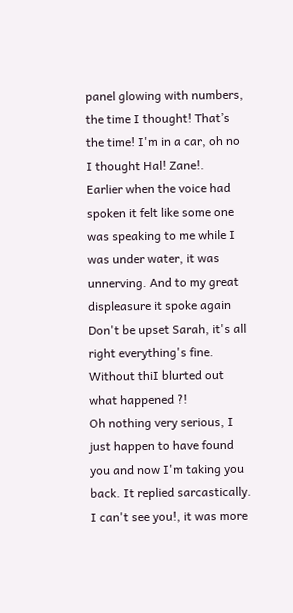panel glowing with numbers, the time I thought! That’s the time! I'm in a car, oh no I thought Hal! Zane!.
Earlier when the voice had spoken it felt like some one was speaking to me while I was under water, it was unnerving. And to my great displeasure it spoke again
Don't be upset Sarah, it's all right everything's fine.
Without thiI blurted out what happened ?!
Oh nothing very serious, I just happen to have found you and now I'm taking you back. It replied sarcastically.
I can't see you!, it was more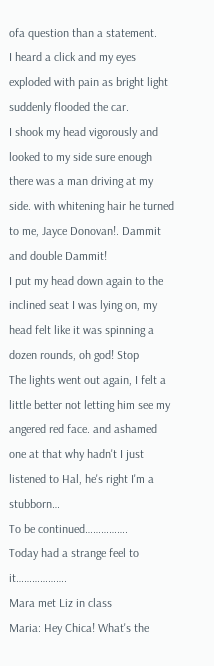ofa question than a statement.
I heard a click and my eyes exploded with pain as bright light suddenly flooded the car.
I shook my head vigorously and looked to my side sure enough there was a man driving at my side. with whitening hair he turned to me, Jayce Donovan!. Dammit and double Dammit!
I put my head down again to the inclined seat I was lying on, my head felt like it was spinning a dozen rounds, oh god! Stop
The lights went out again, I felt a little better not letting him see my angered red face. and ashamed one at that why hadn't I just listened to Hal, he's right I'm a stubborn…
To be continued…………….
Today had a strange feel to it……………….
Mara met Liz in class
Maria: Hey Chica! What's the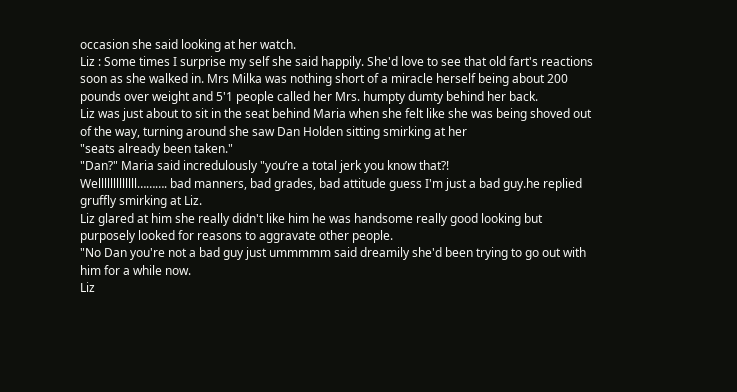occasion she said looking at her watch.
Liz : Some times I surprise my self she said happily. She'd love to see that old fart's reactions soon as she walked in. Mrs Milka was nothing short of a miracle herself being about 200 pounds over weight and 5'1 people called her Mrs. humpty dumty behind her back.
Liz was just about to sit in the seat behind Maria when she felt like she was being shoved out of the way, turning around she saw Dan Holden sitting smirking at her
"seats already been taken."
"Dan?" Maria said incredulously "you’re a total jerk you know that?!
Welllllllllllll………. bad manners, bad grades, bad attitude guess I'm just a bad guy.he replied gruffly smirking at Liz.
Liz glared at him she really didn't like him he was handsome really good looking but purposely looked for reasons to aggravate other people.
"No Dan you're not a bad guy just ummmmm said dreamily she'd been trying to go out with him for a while now.
Liz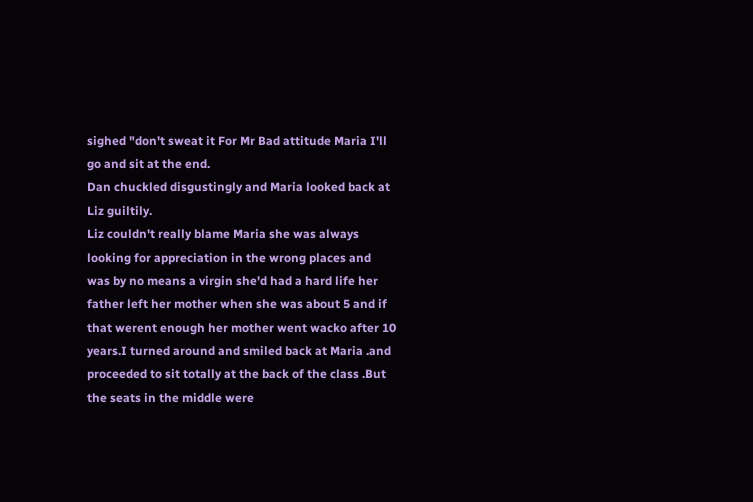sighed "don't sweat it For Mr Bad attitude Maria I'll go and sit at the end.
Dan chuckled disgustingly and Maria looked back at Liz guiltily.
Liz couldn't really blame Maria she was always looking for appreciation in the wrong places and was by no means a virgin she'd had a hard life her father left her mother when she was about 5 and if that werent enough her mother went wacko after 10 years.I turned around and smiled back at Maria .and proceeded to sit totally at the back of the class .But the seats in the middle were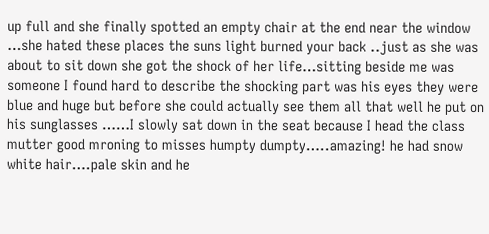up full and she finally spotted an empty chair at the end near the window …she hated these places the suns light burned your back ..just as she was about to sit down she got the shock of her life…sitting beside me was someone I found hard to describe the shocking part was his eyes they were blue and huge but before she could actually see them all that well he put on his sunglasses ……I slowly sat down in the seat because I head the class mutter good mroning to misses humpty dumpty…..amazing! he had snow white hair….pale skin and he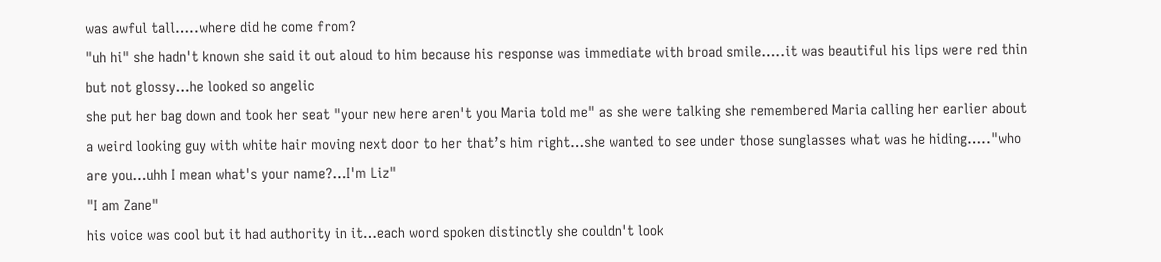was awful tall…..where did he come from?
"uh hi" she hadn't known she said it out aloud to him because his response was immediate with broad smile…..it was beautiful his lips were red thin but not glossy…he looked so angelic
she put her bag down and took her seat "your new here aren't you Maria told me" as she were talking she remembered Maria calling her earlier about a weird looking guy with white hair moving next door to her that’s him right…she wanted to see under those sunglasses what was he hiding….."who are you…uhh I mean what's your name?…I'm Liz"
"I am Zane"
his voice was cool but it had authority in it…each word spoken distinctly she couldn't look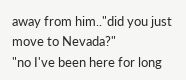away from him.."did you just move to Nevada?"
"no I've been here for long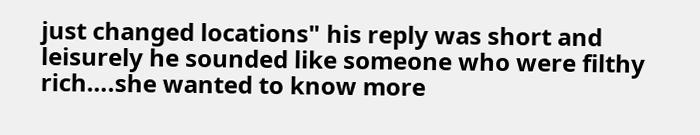just changed locations" his reply was short and leisurely he sounded like someone who were filthy rich….she wanted to know more